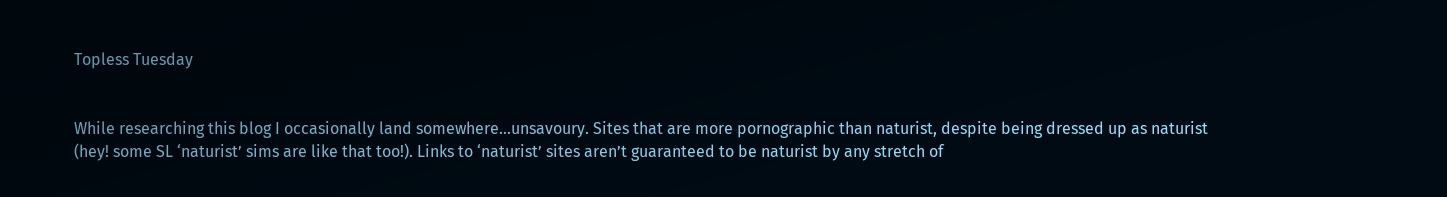Topless Tuesday


While researching this blog I occasionally land somewhere…unsavoury. Sites that are more pornographic than naturist, despite being dressed up as naturist (hey! some SL ‘naturist’ sims are like that too!). Links to ‘naturist’ sites aren’t guaranteed to be naturist by any stretch of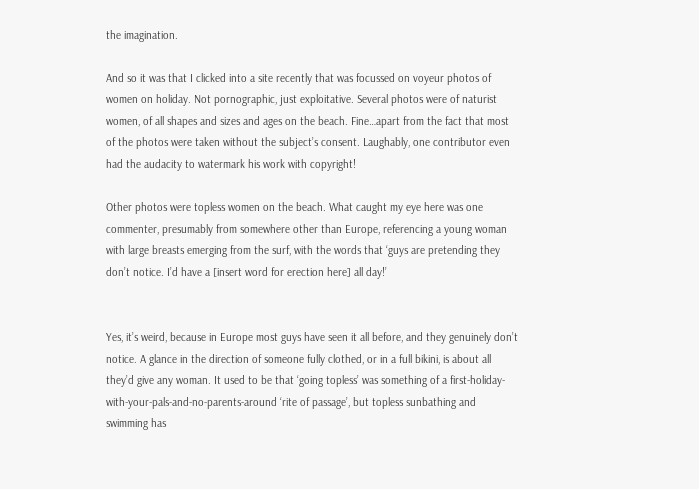the imagination.

And so it was that I clicked into a site recently that was focussed on voyeur photos of women on holiday. Not pornographic, just exploitative. Several photos were of naturist women, of all shapes and sizes and ages on the beach. Fine…apart from the fact that most of the photos were taken without the subject’s consent. Laughably, one contributor even had the audacity to watermark his work with copyright!

Other photos were topless women on the beach. What caught my eye here was one commenter, presumably from somewhere other than Europe, referencing a young woman with large breasts emerging from the surf, with the words that ‘guys are pretending they don’t notice. I’d have a [insert word for erection here] all day!’


Yes, it’s weird, because in Europe most guys have seen it all before, and they genuinely don’t notice. A glance in the direction of someone fully clothed, or in a full bikini, is about all they’d give any woman. It used to be that ‘going topless’ was something of a first-holiday-with-your-pals-and-no-parents-around ‘rite of passage’, but topless sunbathing and swimming has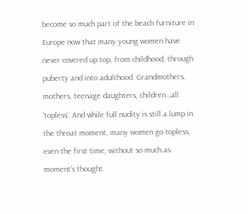become so much part of the beach furniture in Europe now that many young women have never covered up top, from childhood, through puberty and into adulthood. Grandmothers, mothers, teenage daughters, children…all ‘topless’. And while full nudity is still a lump in the throat moment, many women go topless, even the first time, without so much as moment’s thought.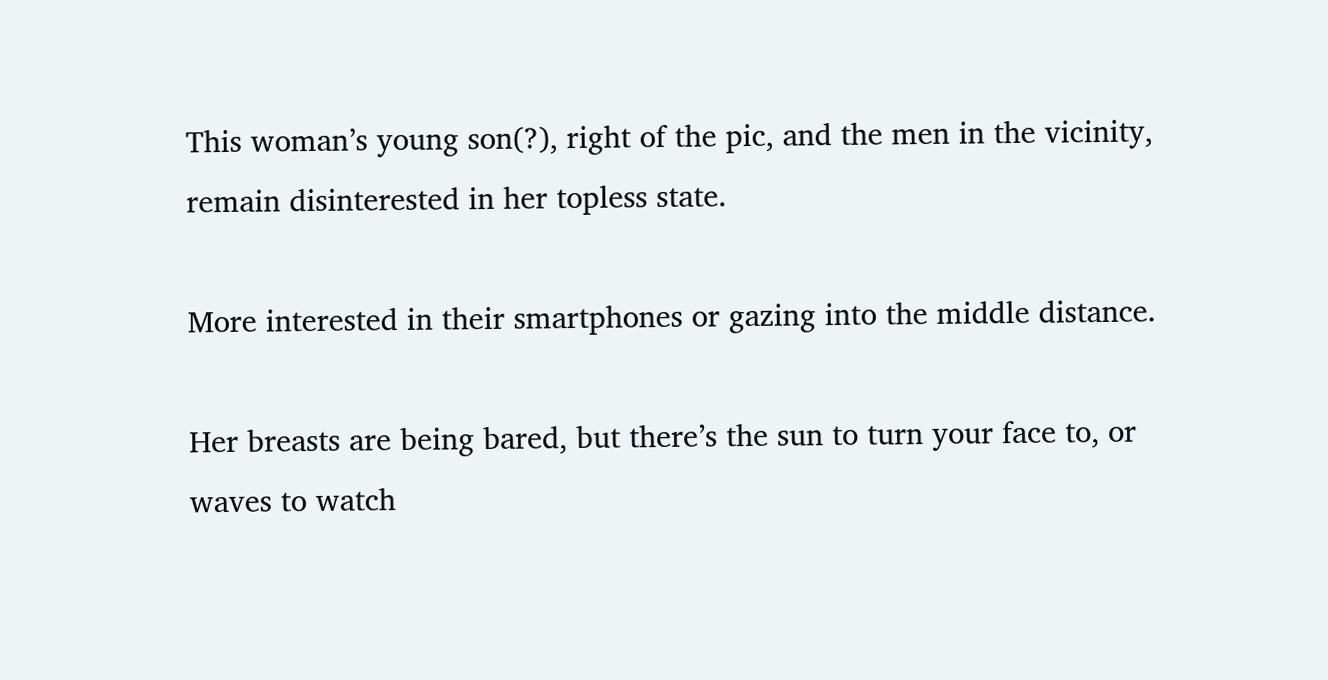This woman’s young son(?), right of the pic, and the men in the vicinity, remain disinterested in her topless state.

More interested in their smartphones or gazing into the middle distance.

Her breasts are being bared, but there’s the sun to turn your face to, or waves to watch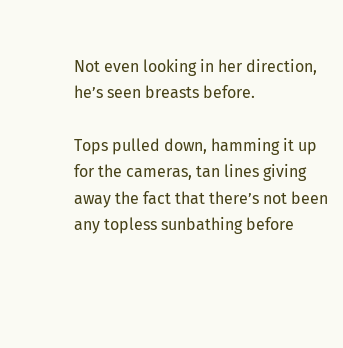Not even looking in her direction, he’s seen breasts before.

Tops pulled down, hamming it up for the cameras, tan lines giving away the fact that there’s not been any topless sunbathing before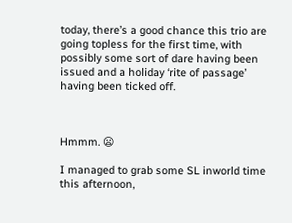today, there’s a good chance this trio are going topless for the first time, with possibly some sort of dare having been issued and a holiday ‘rite of passage’ having been ticked off.



Hmmm. 😦

I managed to grab some SL inworld time this afternoon,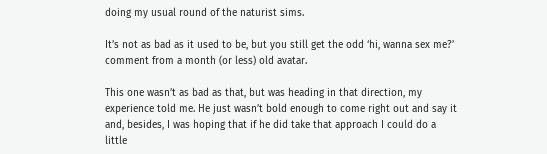doing my usual round of the naturist sims.

It’s not as bad as it used to be, but you still get the odd ‘hi, wanna sex me?’ comment from a month (or less) old avatar.

This one wasn’t as bad as that, but was heading in that direction, my experience told me. He just wasn’t bold enough to come right out and say it and, besides, I was hoping that if he did take that approach I could do a little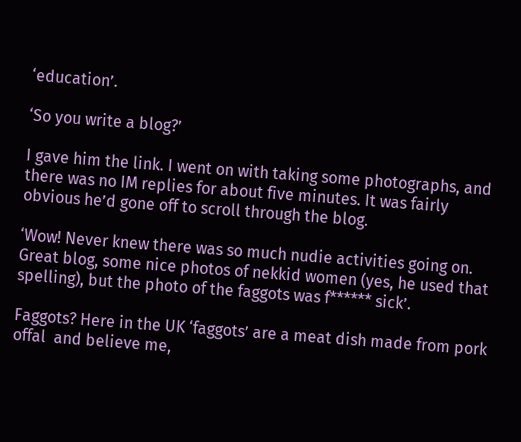‘education’.

‘So you write a blog?’

I gave him the link. I went on with taking some photographs, and there was no IM replies for about five minutes. It was fairly obvious he’d gone off to scroll through the blog.

‘Wow! Never knew there was so much nudie activities going on. Great blog, some nice photos of nekkid women (yes, he used that spelling), but the photo of the faggots was f****** sick’.

Faggots? Here in the UK ‘faggots’ are a meat dish made from pork offal  and believe me,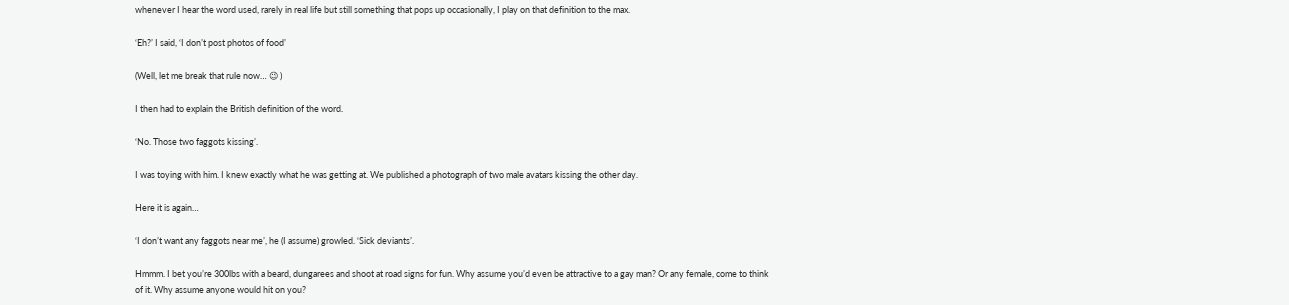whenever I hear the word used, rarely in real life but still something that pops up occasionally, I play on that definition to the max.

‘Eh?’ I said, ‘I don’t post photos of food’

(Well, let me break that rule now… 😉 )

I then had to explain the British definition of the word.

‘No. Those two faggots kissing’.

I was toying with him. I knew exactly what he was getting at. We published a photograph of two male avatars kissing the other day.

Here it is again…

‘I don’t want any faggots near me’, he (I assume) growled. ‘Sick deviants’.

Hmmm. I bet you’re 300lbs with a beard, dungarees and shoot at road signs for fun. Why assume you’d even be attractive to a gay man? Or any female, come to think of it. Why assume anyone would hit on you?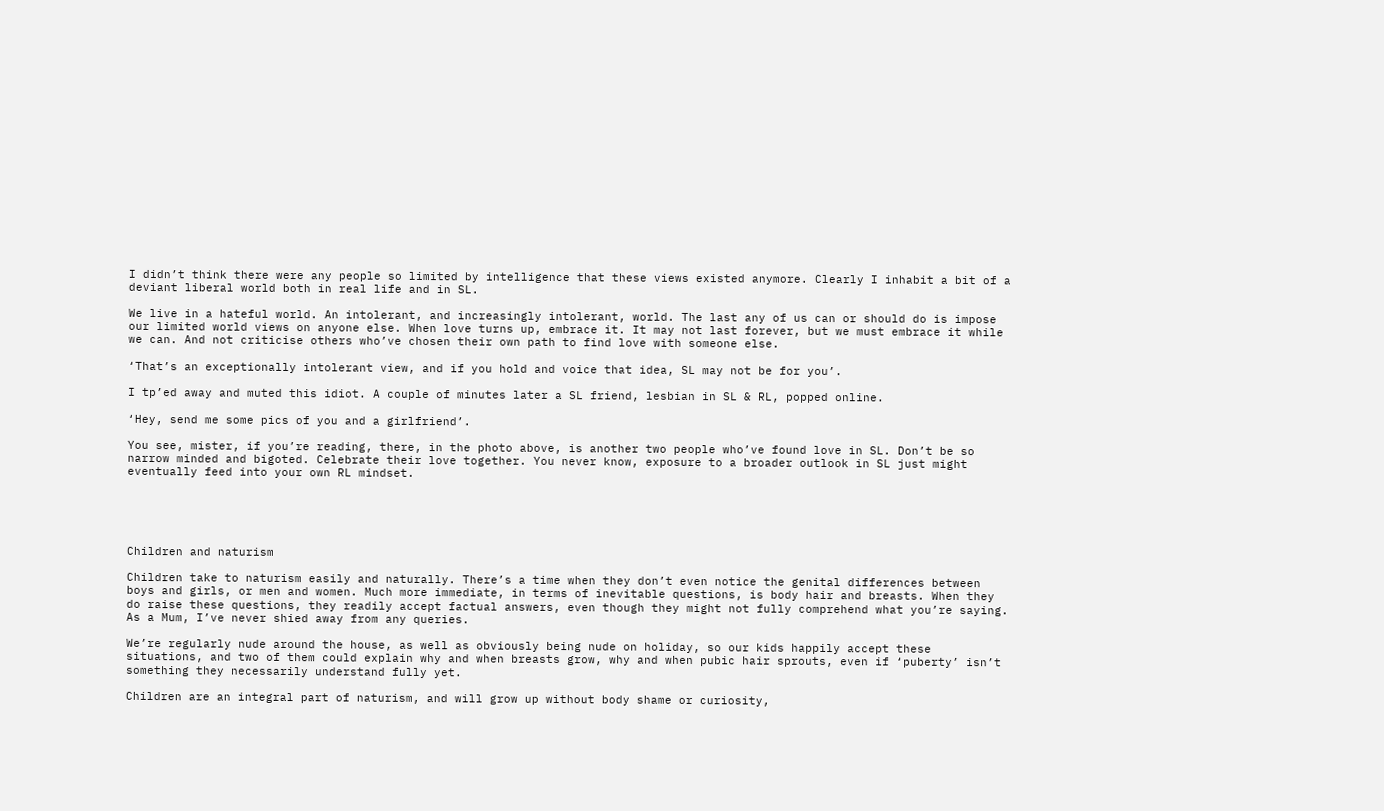I didn’t think there were any people so limited by intelligence that these views existed anymore. Clearly I inhabit a bit of a deviant liberal world both in real life and in SL.

We live in a hateful world. An intolerant, and increasingly intolerant, world. The last any of us can or should do is impose our limited world views on anyone else. When love turns up, embrace it. It may not last forever, but we must embrace it while we can. And not criticise others who’ve chosen their own path to find love with someone else.

‘That’s an exceptionally intolerant view, and if you hold and voice that idea, SL may not be for you’.

I tp’ed away and muted this idiot. A couple of minutes later a SL friend, lesbian in SL & RL, popped online.

‘Hey, send me some pics of you and a girlfriend’.

You see, mister, if you’re reading, there, in the photo above, is another two people who’ve found love in SL. Don’t be so narrow minded and bigoted. Celebrate their love together. You never know, exposure to a broader outlook in SL just might eventually feed into your own RL mindset.





Children and naturism

Children take to naturism easily and naturally. There’s a time when they don’t even notice the genital differences between boys and girls, or men and women. Much more immediate, in terms of inevitable questions, is body hair and breasts. When they do raise these questions, they readily accept factual answers, even though they might not fully comprehend what you’re saying. As a Mum, I’ve never shied away from any queries.

We’re regularly nude around the house, as well as obviously being nude on holiday, so our kids happily accept these situations, and two of them could explain why and when breasts grow, why and when pubic hair sprouts, even if ‘puberty’ isn’t something they necessarily understand fully yet.

Children are an integral part of naturism, and will grow up without body shame or curiosity,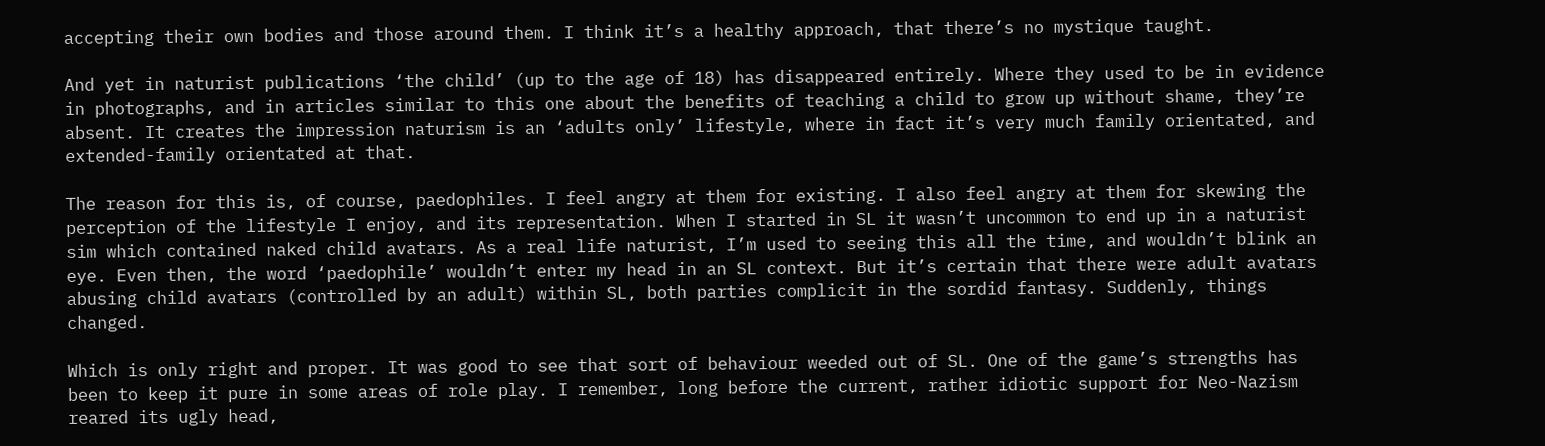accepting their own bodies and those around them. I think it’s a healthy approach, that there’s no mystique taught.

And yet in naturist publications ‘the child’ (up to the age of 18) has disappeared entirely. Where they used to be in evidence in photographs, and in articles similar to this one about the benefits of teaching a child to grow up without shame, they’re absent. It creates the impression naturism is an ‘adults only’ lifestyle, where in fact it’s very much family orientated, and extended-family orientated at that.

The reason for this is, of course, paedophiles. I feel angry at them for existing. I also feel angry at them for skewing the perception of the lifestyle I enjoy, and its representation. When I started in SL it wasn’t uncommon to end up in a naturist sim which contained naked child avatars. As a real life naturist, I’m used to seeing this all the time, and wouldn’t blink an eye. Even then, the word ‘paedophile’ wouldn’t enter my head in an SL context. But it’s certain that there were adult avatars abusing child avatars (controlled by an adult) within SL, both parties complicit in the sordid fantasy. Suddenly, things changed.

Which is only right and proper. It was good to see that sort of behaviour weeded out of SL. One of the game’s strengths has been to keep it pure in some areas of role play. I remember, long before the current, rather idiotic support for Neo-Nazism reared its ugly head,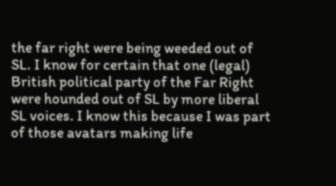the far right were being weeded out of SL. I know for certain that one (legal) British political party of the Far Right were hounded out of SL by more liberal SL voices. I know this because I was part of those avatars making life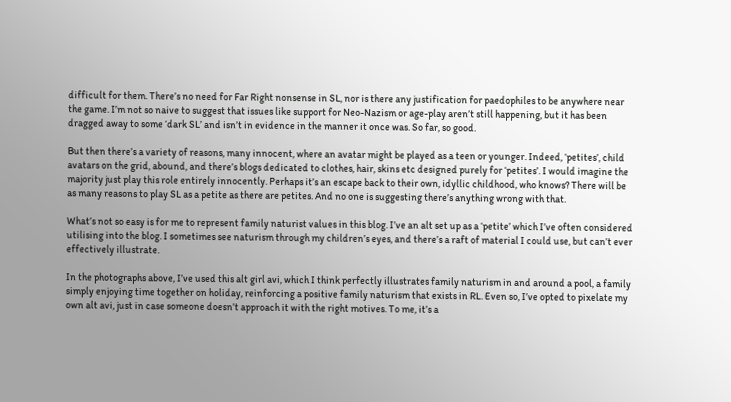difficult for them. There’s no need for Far Right nonsense in SL, nor is there any justification for paedophiles to be anywhere near the game. I’m not so naive to suggest that issues like support for Neo-Nazism or age-play aren’t still happening, but it has been dragged away to some ‘dark SL’ and isn’t in evidence in the manner it once was. So far, so good.

But then there’s a variety of reasons, many innocent, where an avatar might be played as a teen or younger. Indeed, ‘petites’, child avatars on the grid, abound, and there’s blogs dedicated to clothes, hair, skins etc designed purely for ‘petites’. I would imagine the majority just play this role entirely innocently. Perhaps it’s an escape back to their own, idyllic childhood, who knows? There will be as many reasons to play SL as a petite as there are petites. And no one is suggesting there’s anything wrong with that.

What’s not so easy is for me to represent family naturist values in this blog. I’ve an alt set up as a ‘petite’ which I’ve often considered utilising into the blog. I sometimes see naturism through my children’s eyes, and there’s a raft of material I could use, but can’t ever effectively illustrate.

In the photographs above, I’ve used this alt girl avi, which I think perfectly illustrates family naturism in and around a pool, a family simply enjoying time together on holiday, reinforcing a positive family naturism that exists in RL. Even so, I’ve opted to pixelate my own alt avi, just in case someone doesn’t approach it with the right motives. To me, it’s a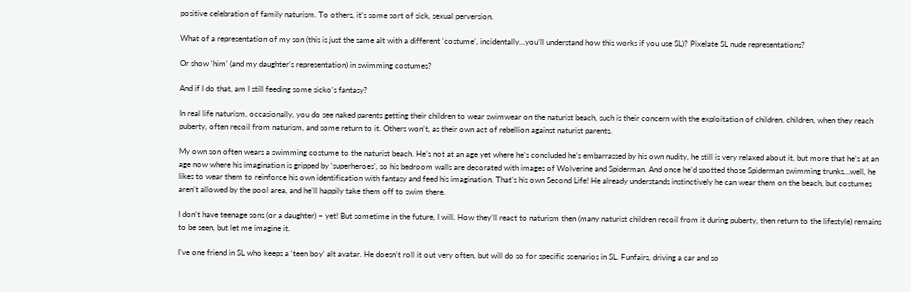positive celebration of family naturism. To others, it’s some sort of sick, sexual perversion.

What of a representation of my son (this is just the same alt with a different ‘costume’, incidentally…you’ll understand how this works if you use SL)? Pixelate SL nude representations?

Or show ‘him’ (and my daughter’s representation) in swimming costumes?

And if I do that, am I still feeding some sicko’s fantasy?

In real life naturism, occasionally, you do see naked parents getting their children to wear swimwear on the naturist beach, such is their concern with the exploitation of children. children, when they reach puberty, often recoil from naturism, and some return to it. Others won’t, as their own act of rebellion against naturist parents.

My own son often wears a swimming costume to the naturist beach. He’s not at an age yet where he’s concluded he’s embarrassed by his own nudity, he still is very relaxed about it, but more that he’s at an age now where his imagination is gripped by ‘superheroes’, so his bedroom walls are decorated with images of Wolverine and Spiderman. And once he’d spotted those Spiderman swimming trunks…well, he likes to wear them to reinforce his own identification with fantasy and feed his imagination. That’s his own Second Life! He already understands instinctively he can wear them on the beach, but costumes aren’t allowed by the pool area, and he’ll happily take them off to swim there.

I don’t have teenage sons (or a daughter) – yet! But sometime in the future, I will. How they’ll react to naturism then (many naturist children recoil from it during puberty, then return to the lifestyle) remains to be seen, but let me imagine it.

I’ve one friend in SL who keeps a ‘teen boy’ alt avatar. He doesn’t roll it out very often, but will do so for specific scenarios in SL. Funfairs, driving a car and so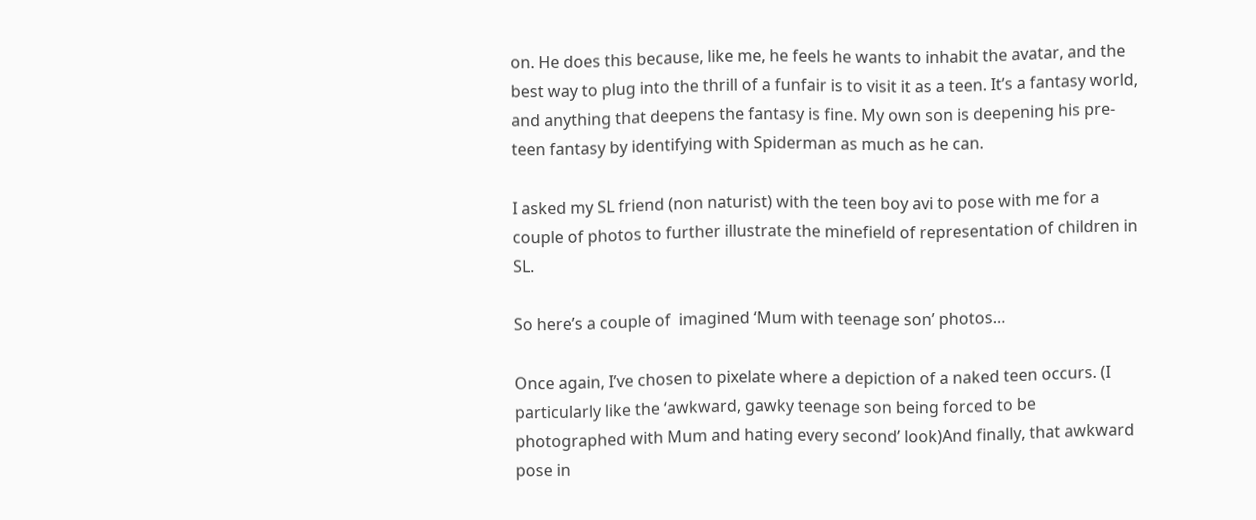on. He does this because, like me, he feels he wants to inhabit the avatar, and the best way to plug into the thrill of a funfair is to visit it as a teen. It’s a fantasy world, and anything that deepens the fantasy is fine. My own son is deepening his pre-teen fantasy by identifying with Spiderman as much as he can.

I asked my SL friend (non naturist) with the teen boy avi to pose with me for a couple of photos to further illustrate the minefield of representation of children in SL.

So here’s a couple of  imagined ‘Mum with teenage son’ photos…

Once again, I’ve chosen to pixelate where a depiction of a naked teen occurs. (I particularly like the ‘awkward, gawky teenage son being forced to be photographed with Mum and hating every second’ look)And finally, that awkward pose in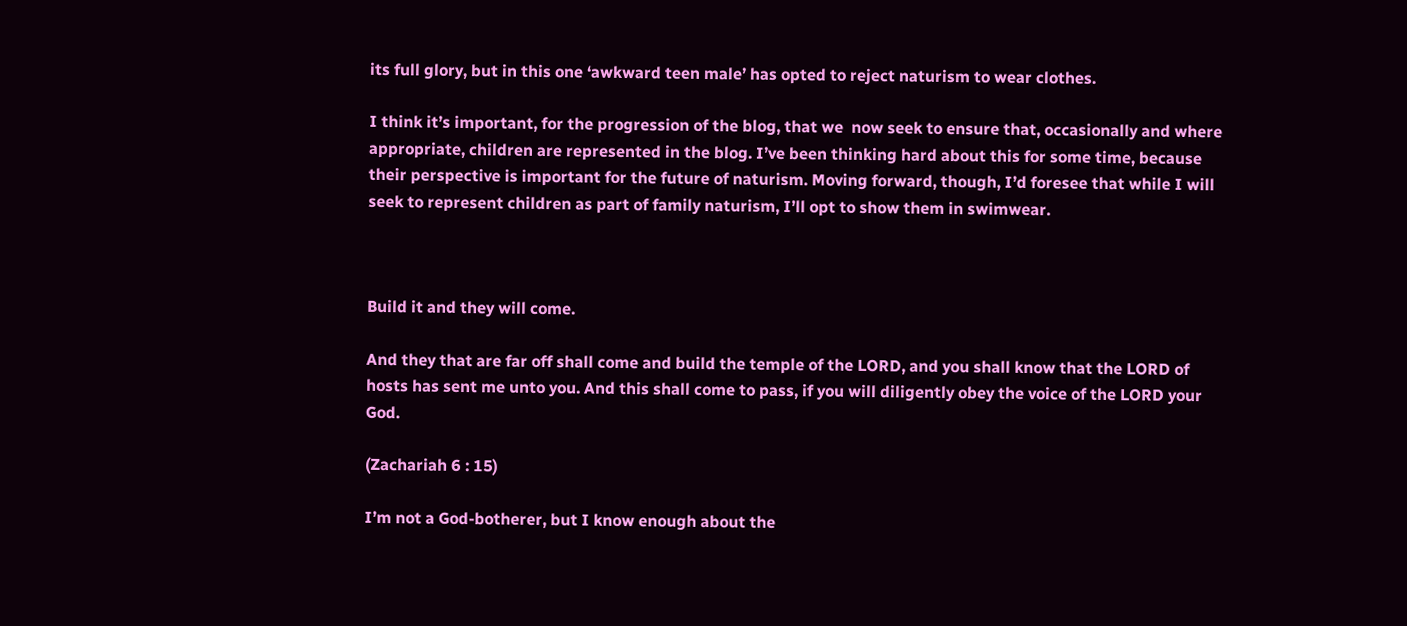its full glory, but in this one ‘awkward teen male’ has opted to reject naturism to wear clothes.

I think it’s important, for the progression of the blog, that we  now seek to ensure that, occasionally and where appropriate, children are represented in the blog. I’ve been thinking hard about this for some time, because their perspective is important for the future of naturism. Moving forward, though, I’d foresee that while I will seek to represent children as part of family naturism, I’ll opt to show them in swimwear.



Build it and they will come.

And they that are far off shall come and build the temple of the LORD, and you shall know that the LORD of hosts has sent me unto you. And this shall come to pass, if you will diligently obey the voice of the LORD your God.

(Zachariah 6 : 15)

I’m not a God-botherer, but I know enough about the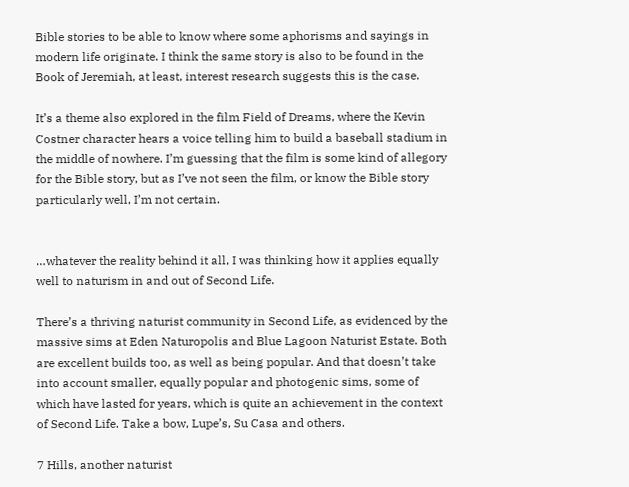Bible stories to be able to know where some aphorisms and sayings in modern life originate. I think the same story is also to be found in the Book of Jeremiah, at least, interest research suggests this is the case.

It’s a theme also explored in the film Field of Dreams, where the Kevin Costner character hears a voice telling him to build a baseball stadium in the middle of nowhere. I’m guessing that the film is some kind of allegory for the Bible story, but as I’ve not seen the film, or know the Bible story particularly well, I’m not certain.


…whatever the reality behind it all, I was thinking how it applies equally well to naturism in and out of Second Life.

There’s a thriving naturist community in Second Life, as evidenced by the massive sims at Eden Naturopolis and Blue Lagoon Naturist Estate. Both are excellent builds too, as well as being popular. And that doesn’t take into account smaller, equally popular and photogenic sims, some of which have lasted for years, which is quite an achievement in the context of Second Life. Take a bow, Lupe’s, Su Casa and others.

7 Hills, another naturist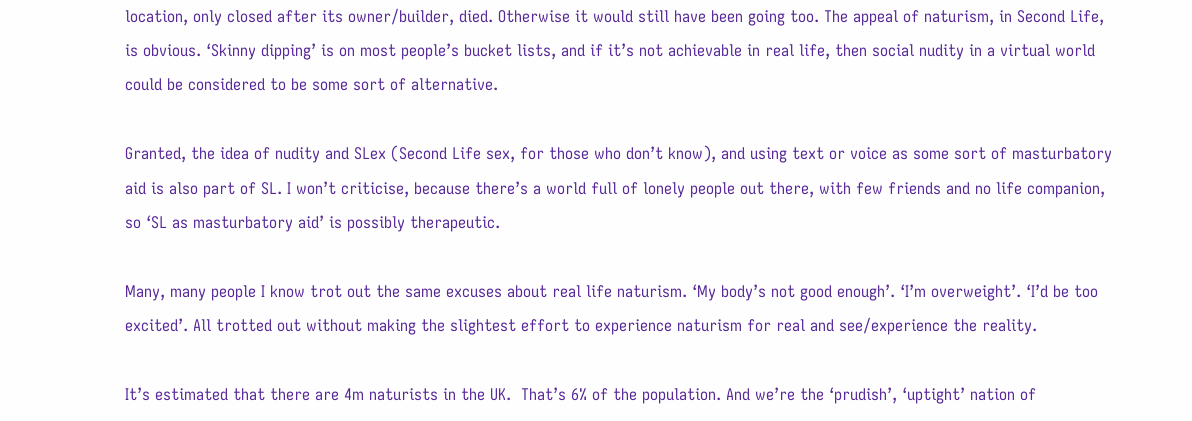location, only closed after its owner/builder, died. Otherwise it would still have been going too. The appeal of naturism, in Second Life, is obvious. ‘Skinny dipping’ is on most people’s bucket lists, and if it’s not achievable in real life, then social nudity in a virtual world could be considered to be some sort of alternative.

Granted, the idea of nudity and SLex (Second Life sex, for those who don’t know), and using text or voice as some sort of masturbatory aid is also part of SL. I won’t criticise, because there’s a world full of lonely people out there, with few friends and no life companion, so ‘SL as masturbatory aid’ is possibly therapeutic.

Many, many people I know trot out the same excuses about real life naturism. ‘My body’s not good enough’. ‘I’m overweight’. ‘I’d be too excited’. All trotted out without making the slightest effort to experience naturism for real and see/experience the reality.

It’s estimated that there are 4m naturists in the UK.  That’s 6% of the population. And we’re the ‘prudish’, ‘uptight’ nation of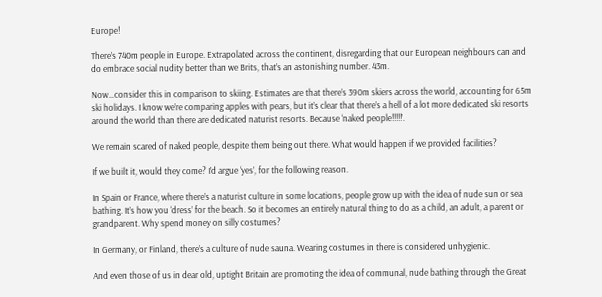Europe!

There’s 740m people in Europe. Extrapolated across the continent, disregarding that our European neighbours can and do embrace social nudity better than we Brits, that’s an astonishing number. 43m.

Now…consider this in comparison to skiing. Estimates are that there’s 390m skiers across the world, accounting for 65m ski holidays. I know we’re comparing apples with pears, but it’s clear that there’s a hell of a lot more dedicated ski resorts around the world than there are dedicated naturist resorts. Because ‘naked people!!!!!’.

We remain scared of naked people, despite them being out there. What would happen if we provided facilities?

If we built it, would they come? I’d argue ‘yes’, for the following reason.

In Spain or France, where there’s a naturist culture in some locations, people grow up with the idea of nude sun or sea bathing. It’s how you ‘dress’ for the beach. So it becomes an entirely natural thing to do as a child, an adult, a parent or grandparent. Why spend money on silly costumes?

In Germany, or Finland, there’s a culture of nude sauna. Wearing costumes in there is considered unhygienic.

And even those of us in dear old, uptight Britain are promoting the idea of communal, nude bathing through the Great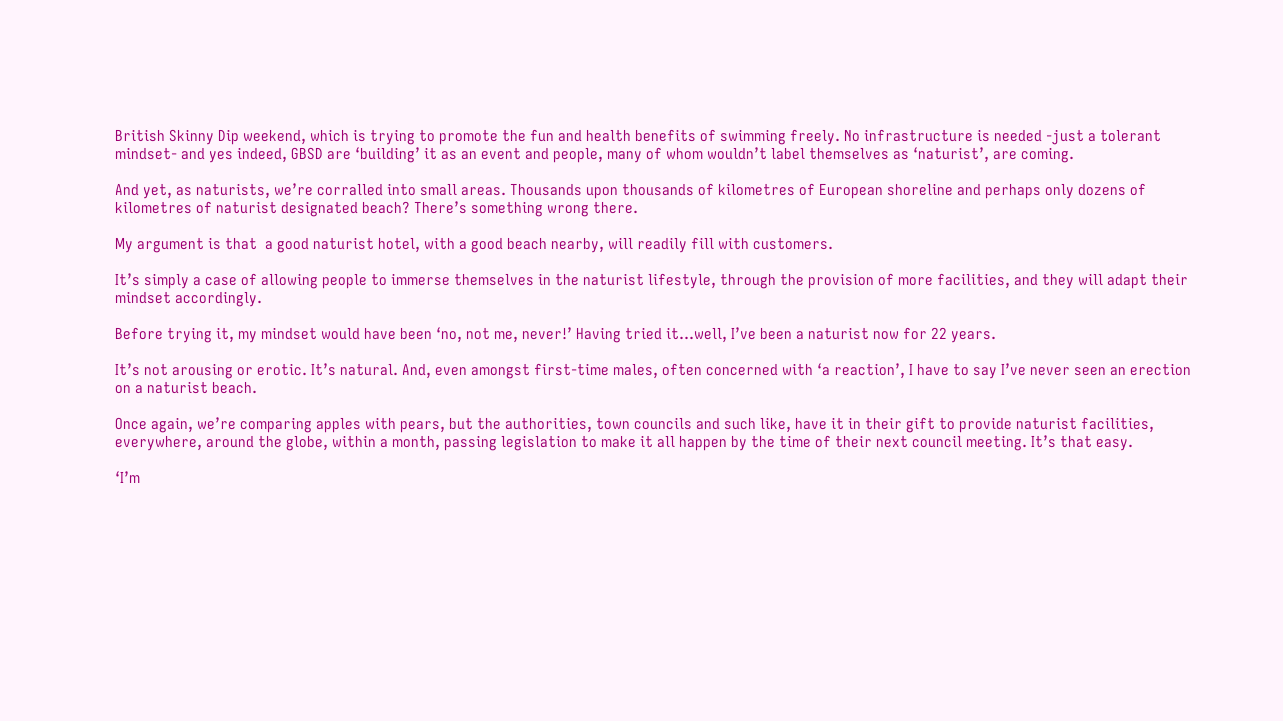British Skinny Dip weekend, which is trying to promote the fun and health benefits of swimming freely. No infrastructure is needed -just a tolerant mindset- and yes indeed, GBSD are ‘building’ it as an event and people, many of whom wouldn’t label themselves as ‘naturist’, are coming.

And yet, as naturists, we’re corralled into small areas. Thousands upon thousands of kilometres of European shoreline and perhaps only dozens of kilometres of naturist designated beach? There’s something wrong there.

My argument is that  a good naturist hotel, with a good beach nearby, will readily fill with customers.

It’s simply a case of allowing people to immerse themselves in the naturist lifestyle, through the provision of more facilities, and they will adapt their mindset accordingly.

Before trying it, my mindset would have been ‘no, not me, never!’ Having tried it…well, I’ve been a naturist now for 22 years.

It’s not arousing or erotic. It’s natural. And, even amongst first-time males, often concerned with ‘a reaction’, I have to say I’ve never seen an erection on a naturist beach.

Once again, we’re comparing apples with pears, but the authorities, town councils and such like, have it in their gift to provide naturist facilities, everywhere, around the globe, within a month, passing legislation to make it all happen by the time of their next council meeting. It’s that easy.

‘I’m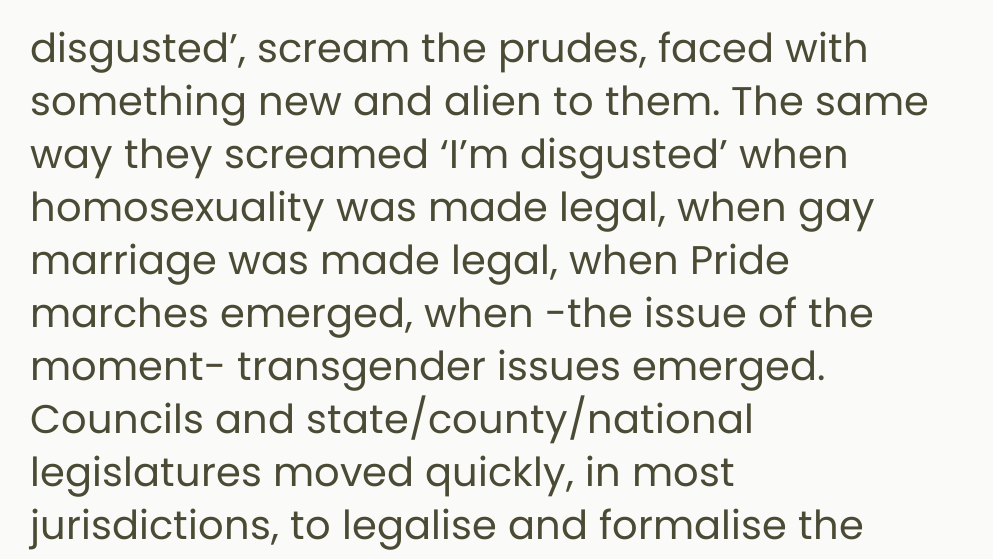disgusted’, scream the prudes, faced with something new and alien to them. The same way they screamed ‘I’m disgusted’ when homosexuality was made legal, when gay marriage was made legal, when Pride marches emerged, when -the issue of the moment- transgender issues emerged. Councils and state/county/national legislatures moved quickly, in most jurisdictions, to legalise and formalise the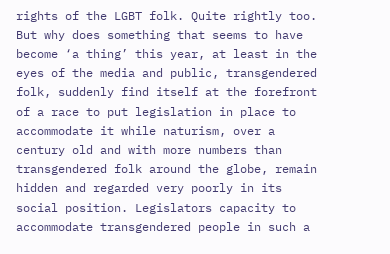rights of the LGBT folk. Quite rightly too. But why does something that seems to have become ‘a thing’ this year, at least in the eyes of the media and public, transgendered folk, suddenly find itself at the forefront of a race to put legislation in place to accommodate it while naturism, over a century old and with more numbers than transgendered folk around the globe, remain hidden and regarded very poorly in its social position. Legislators capacity to accommodate transgendered people in such a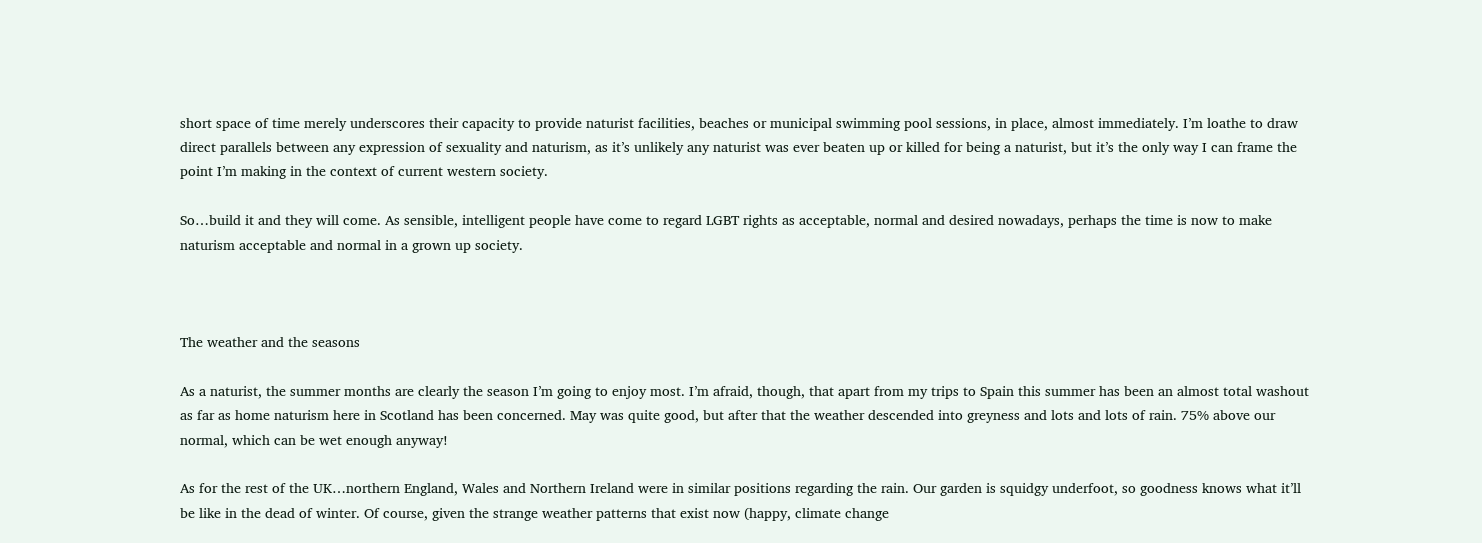short space of time merely underscores their capacity to provide naturist facilities, beaches or municipal swimming pool sessions, in place, almost immediately. I’m loathe to draw direct parallels between any expression of sexuality and naturism, as it’s unlikely any naturist was ever beaten up or killed for being a naturist, but it’s the only way I can frame the point I’m making in the context of current western society.

So…build it and they will come. As sensible, intelligent people have come to regard LGBT rights as acceptable, normal and desired nowadays, perhaps the time is now to make naturism acceptable and normal in a grown up society.



The weather and the seasons

As a naturist, the summer months are clearly the season I’m going to enjoy most. I’m afraid, though, that apart from my trips to Spain this summer has been an almost total washout as far as home naturism here in Scotland has been concerned. May was quite good, but after that the weather descended into greyness and lots and lots of rain. 75% above our normal, which can be wet enough anyway!

As for the rest of the UK…northern England, Wales and Northern Ireland were in similar positions regarding the rain. Our garden is squidgy underfoot, so goodness knows what it’ll be like in the dead of winter. Of course, given the strange weather patterns that exist now (happy, climate change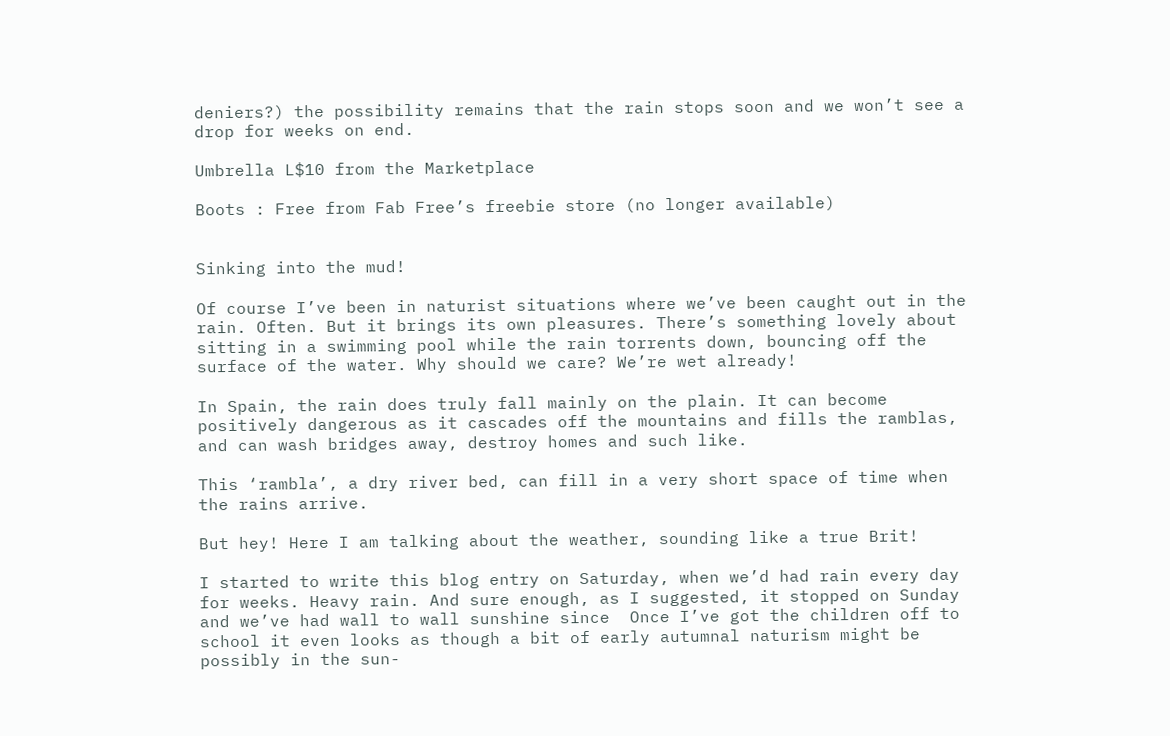deniers?) the possibility remains that the rain stops soon and we won’t see a drop for weeks on end.

Umbrella L$10 from the Marketplace

Boots : Free from Fab Free’s freebie store (no longer available)


Sinking into the mud!

Of course I’ve been in naturist situations where we’ve been caught out in the rain. Often. But it brings its own pleasures. There’s something lovely about sitting in a swimming pool while the rain torrents down, bouncing off the surface of the water. Why should we care? We’re wet already!

In Spain, the rain does truly fall mainly on the plain. It can become positively dangerous as it cascades off the mountains and fills the ramblas, and can wash bridges away, destroy homes and such like.

This ‘rambla’, a dry river bed, can fill in a very short space of time when the rains arrive.

But hey! Here I am talking about the weather, sounding like a true Brit!

I started to write this blog entry on Saturday, when we’d had rain every day for weeks. Heavy rain. And sure enough, as I suggested, it stopped on Sunday and we’ve had wall to wall sunshine since  Once I’ve got the children off to school it even looks as though a bit of early autumnal naturism might be possibly in the sun-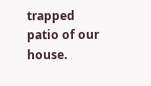trapped patio of our house.